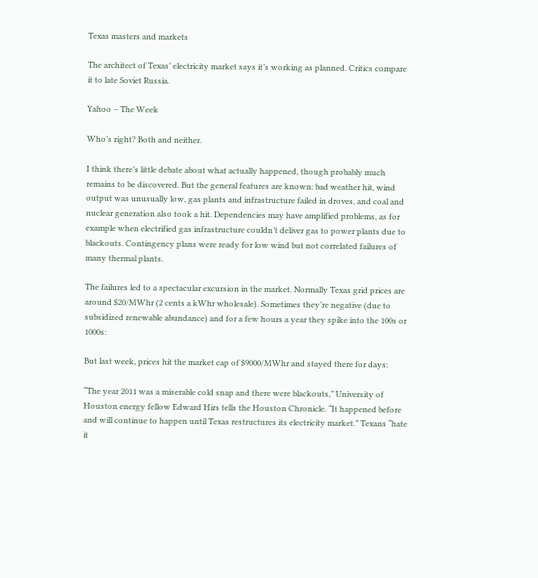Texas masters and markets

The architect of Texas’ electricity market says it’s working as planned. Critics compare it to late Soviet Russia.

Yahoo – The Week

Who’s right? Both and neither.

I think there’s little debate about what actually happened, though probably much remains to be discovered. But the general features are known: bad weather hit, wind output was unusually low, gas plants and infrastructure failed in droves, and coal and nuclear generation also took a hit. Dependencies may have amplified problems, as for example when electrified gas infrastructure couldn’t deliver gas to power plants due to blackouts. Contingency plans were ready for low wind but not correlated failures of many thermal plants.

The failures led to a spectacular excursion in the market. Normally Texas grid prices are around $20/MWhr (2 cents a kWhr wholesale). Sometimes they’re negative (due to subsidized renewable abundance) and for a few hours a year they spike into the 100s or 1000s:

But last week, prices hit the market cap of $9000/MWhr and stayed there for days:

“The year 2011 was a miserable cold snap and there were blackouts,” University of Houston energy fellow Edward Hirs tells the Houston Chronicle. “It happened before and will continue to happen until Texas restructures its electricity market.” Texans “hate it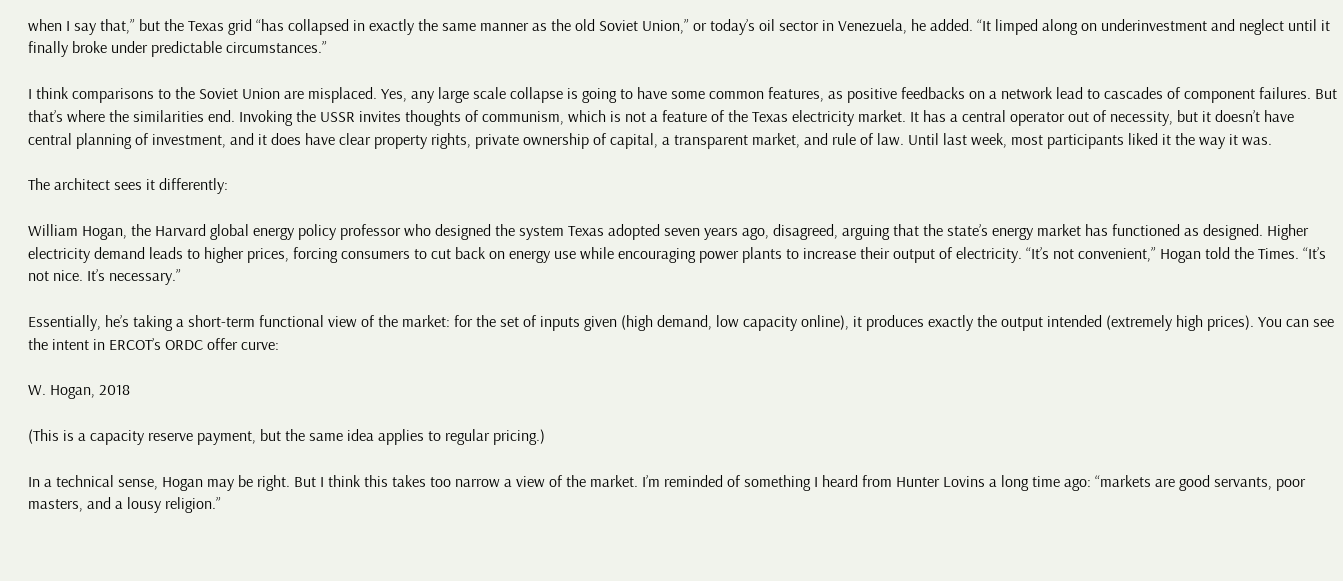when I say that,” but the Texas grid “has collapsed in exactly the same manner as the old Soviet Union,” or today’s oil sector in Venezuela, he added. “It limped along on underinvestment and neglect until it finally broke under predictable circumstances.”

I think comparisons to the Soviet Union are misplaced. Yes, any large scale collapse is going to have some common features, as positive feedbacks on a network lead to cascades of component failures. But that’s where the similarities end. Invoking the USSR invites thoughts of communism, which is not a feature of the Texas electricity market. It has a central operator out of necessity, but it doesn’t have central planning of investment, and it does have clear property rights, private ownership of capital, a transparent market, and rule of law. Until last week, most participants liked it the way it was.

The architect sees it differently:

William Hogan, the Harvard global energy policy professor who designed the system Texas adopted seven years ago, disagreed, arguing that the state’s energy market has functioned as designed. Higher electricity demand leads to higher prices, forcing consumers to cut back on energy use while encouraging power plants to increase their output of electricity. “It’s not convenient,” Hogan told the Times. “It’s not nice. It’s necessary.”

Essentially, he’s taking a short-term functional view of the market: for the set of inputs given (high demand, low capacity online), it produces exactly the output intended (extremely high prices). You can see the intent in ERCOT’s ORDC offer curve:

W. Hogan, 2018

(This is a capacity reserve payment, but the same idea applies to regular pricing.)

In a technical sense, Hogan may be right. But I think this takes too narrow a view of the market. I’m reminded of something I heard from Hunter Lovins a long time ago: “markets are good servants, poor masters, and a lousy religion.”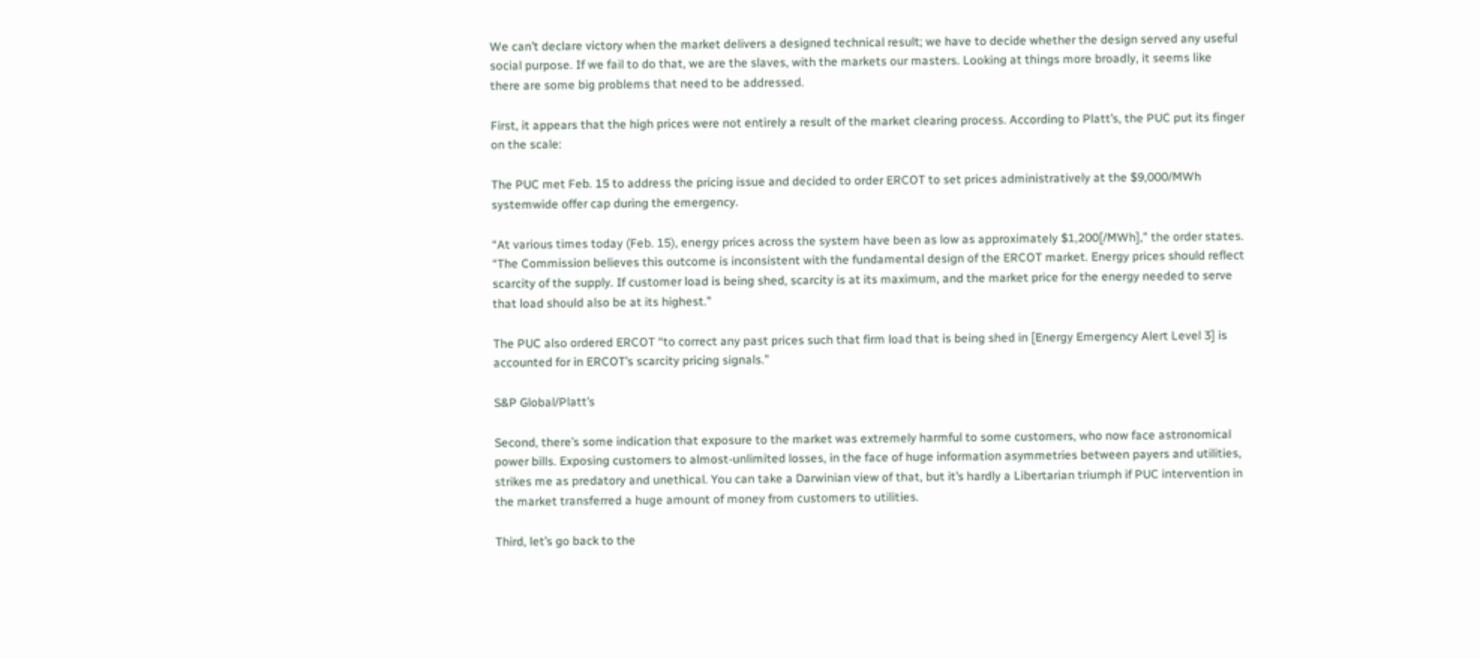We can’t declare victory when the market delivers a designed technical result; we have to decide whether the design served any useful social purpose. If we fail to do that, we are the slaves, with the markets our masters. Looking at things more broadly, it seems like there are some big problems that need to be addressed.

First, it appears that the high prices were not entirely a result of the market clearing process. According to Platt’s, the PUC put its finger on the scale:

The PUC met Feb. 15 to address the pricing issue and decided to order ERCOT to set prices administratively at the $9,000/MWh systemwide offer cap during the emergency.

“At various times today (Feb. 15), energy prices across the system have been as low as approximately $1,200[/MWh],” the order states. “The Commission believes this outcome is inconsistent with the fundamental design of the ERCOT market. Energy prices should reflect scarcity of the supply. If customer load is being shed, scarcity is at its maximum, and the market price for the energy needed to serve that load should also be at its highest.”

The PUC also ordered ERCOT “to correct any past prices such that firm load that is being shed in [Energy Emergency Alert Level 3] is accounted for in ERCOT’s scarcity pricing signals.”

S&P Global/Platt’s

Second, there’s some indication that exposure to the market was extremely harmful to some customers, who now face astronomical power bills. Exposing customers to almost-unlimited losses, in the face of huge information asymmetries between payers and utilities, strikes me as predatory and unethical. You can take a Darwinian view of that, but it’s hardly a Libertarian triumph if PUC intervention in the market transferred a huge amount of money from customers to utilities.

Third, let’s go back to the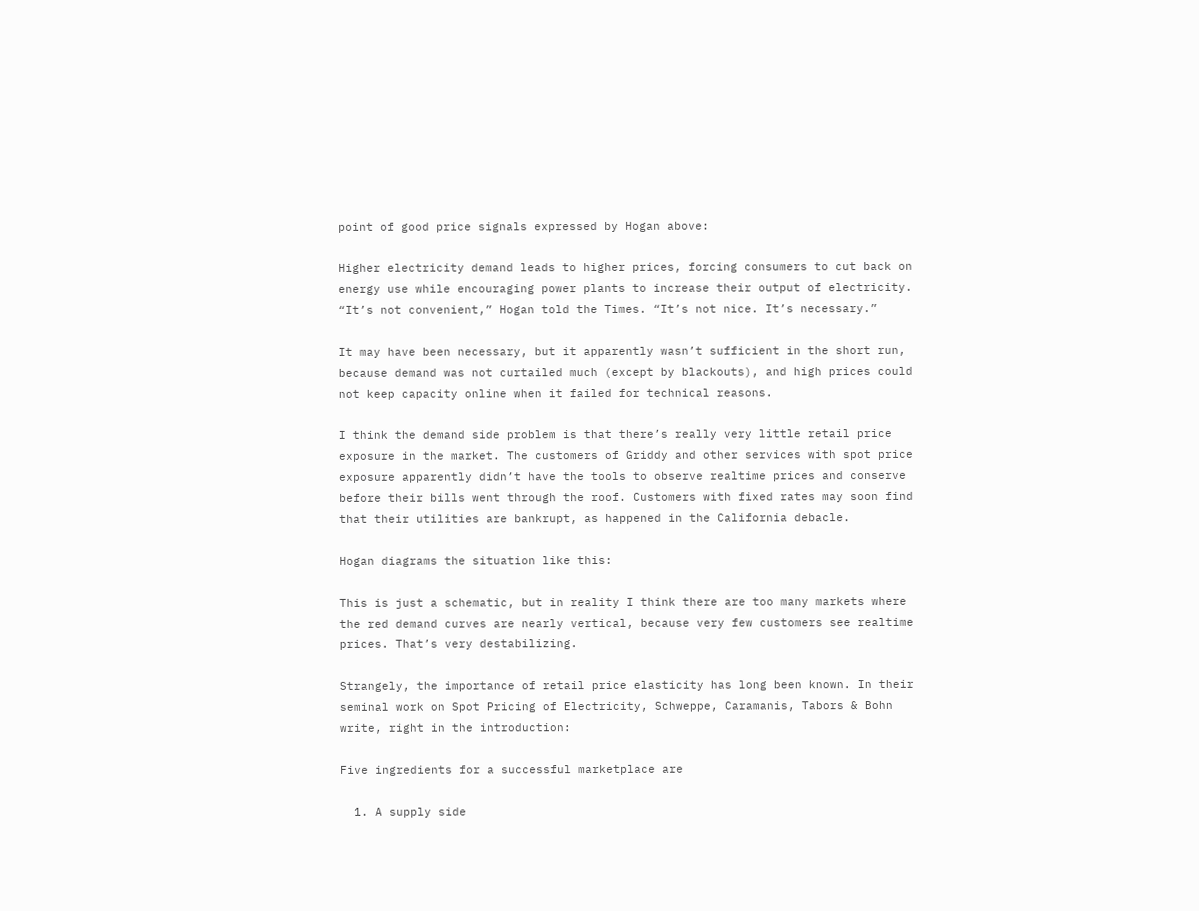point of good price signals expressed by Hogan above:

Higher electricity demand leads to higher prices, forcing consumers to cut back on energy use while encouraging power plants to increase their output of electricity. “It’s not convenient,” Hogan told the Times. “It’s not nice. It’s necessary.”

It may have been necessary, but it apparently wasn’t sufficient in the short run, because demand was not curtailed much (except by blackouts), and high prices could not keep capacity online when it failed for technical reasons.

I think the demand side problem is that there’s really very little retail price exposure in the market. The customers of Griddy and other services with spot price exposure apparently didn’t have the tools to observe realtime prices and conserve before their bills went through the roof. Customers with fixed rates may soon find that their utilities are bankrupt, as happened in the California debacle.

Hogan diagrams the situation like this:

This is just a schematic, but in reality I think there are too many markets where the red demand curves are nearly vertical, because very few customers see realtime prices. That’s very destabilizing.

Strangely, the importance of retail price elasticity has long been known. In their seminal work on Spot Pricing of Electricity, Schweppe, Caramanis, Tabors & Bohn write, right in the introduction:

Five ingredients for a successful marketplace are

  1. A supply side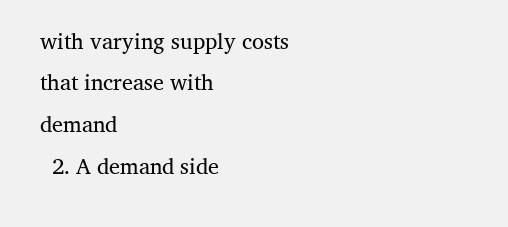with varying supply costs that increase with demand
  2. A demand side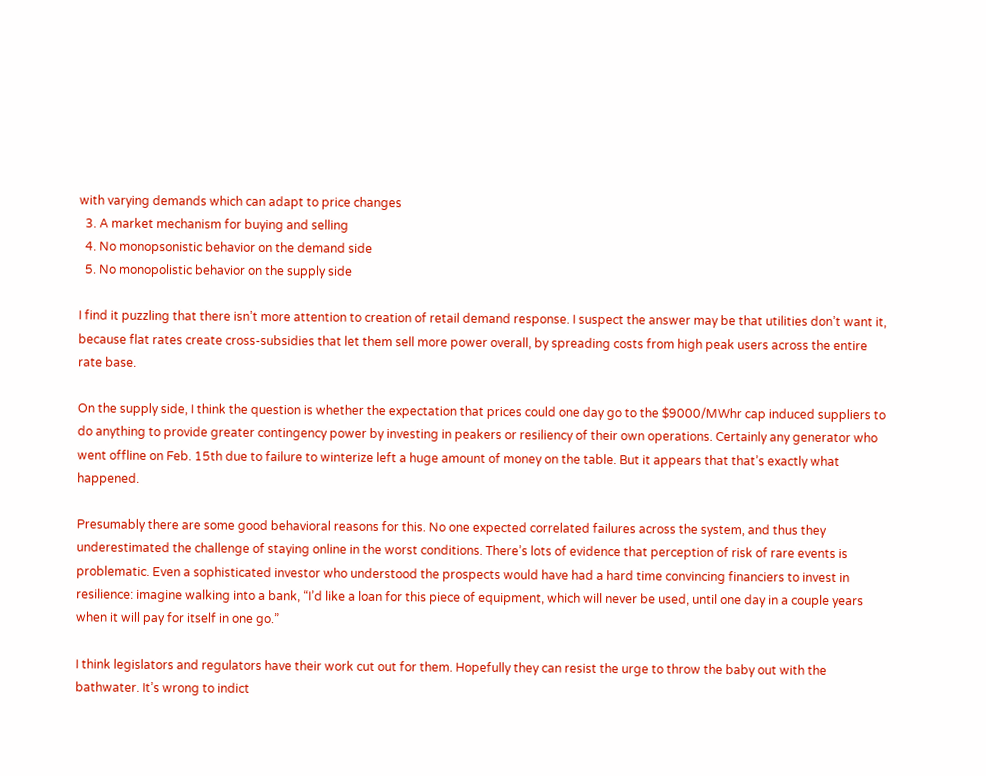with varying demands which can adapt to price changes
  3. A market mechanism for buying and selling
  4. No monopsonistic behavior on the demand side
  5. No monopolistic behavior on the supply side

I find it puzzling that there isn’t more attention to creation of retail demand response. I suspect the answer may be that utilities don’t want it, because flat rates create cross-subsidies that let them sell more power overall, by spreading costs from high peak users across the entire rate base.

On the supply side, I think the question is whether the expectation that prices could one day go to the $9000/MWhr cap induced suppliers to do anything to provide greater contingency power by investing in peakers or resiliency of their own operations. Certainly any generator who went offline on Feb. 15th due to failure to winterize left a huge amount of money on the table. But it appears that that’s exactly what happened.

Presumably there are some good behavioral reasons for this. No one expected correlated failures across the system, and thus they underestimated the challenge of staying online in the worst conditions. There’s lots of evidence that perception of risk of rare events is problematic. Even a sophisticated investor who understood the prospects would have had a hard time convincing financiers to invest in resilience: imagine walking into a bank, “I’d like a loan for this piece of equipment, which will never be used, until one day in a couple years when it will pay for itself in one go.”

I think legislators and regulators have their work cut out for them. Hopefully they can resist the urge to throw the baby out with the bathwater. It’s wrong to indict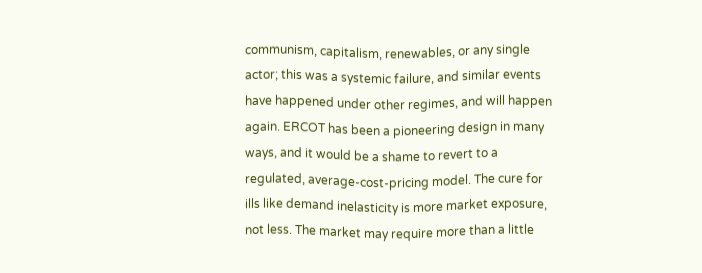communism, capitalism, renewables, or any single actor; this was a systemic failure, and similar events have happened under other regimes, and will happen again. ERCOT has been a pioneering design in many ways, and it would be a shame to revert to a regulated, average-cost-pricing model. The cure for ills like demand inelasticity is more market exposure, not less. The market may require more than a little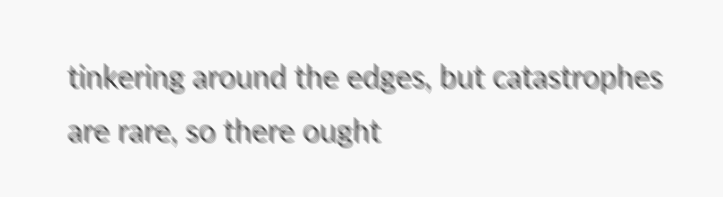tinkering around the edges, but catastrophes are rare, so there ought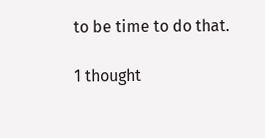to be time to do that.

1 thought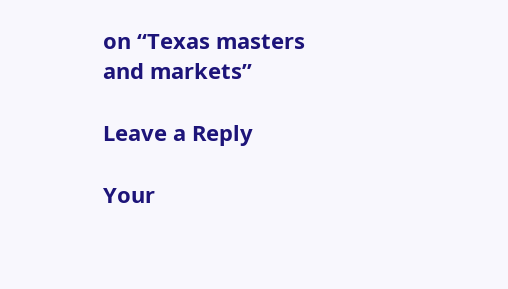on “Texas masters and markets”

Leave a Reply

Your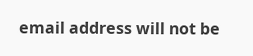email address will not be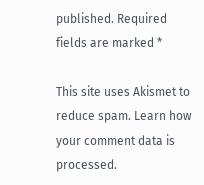published. Required fields are marked *

This site uses Akismet to reduce spam. Learn how your comment data is processed.